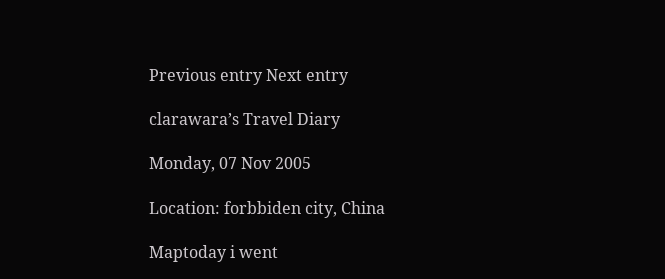Previous entry Next entry

clarawara’s Travel Diary

Monday, 07 Nov 2005

Location: forbbiden city, China

Maptoday i went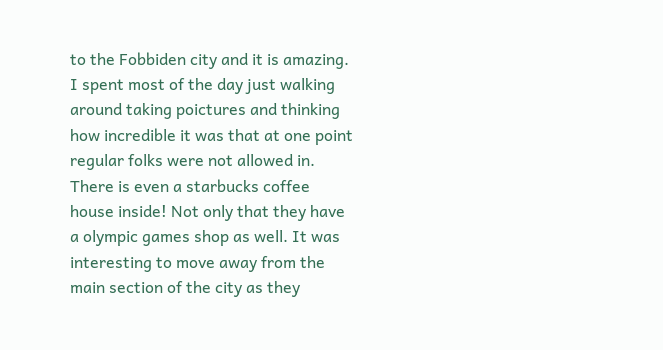to the Fobbiden city and it is amazing. I spent most of the day just walking around taking poictures and thinking how incredible it was that at one point regular folks were not allowed in.
There is even a starbucks coffee house inside! Not only that they have a olympic games shop as well. It was interesting to move away from the main section of the city as they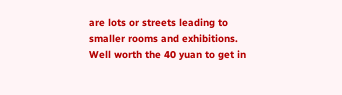are lots or streets leading to smaller rooms and exhibitions.
Well worth the 40 yuan to get in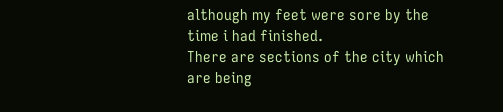although my feet were sore by the time i had finished.
There are sections of the city which are being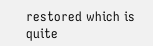restored which is quite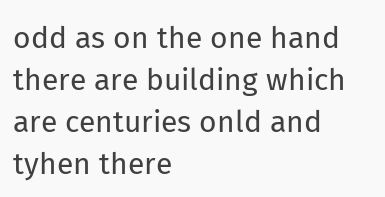odd as on the one hand there are building which are centuries onld and tyhen there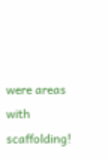were areas with scaffolding!